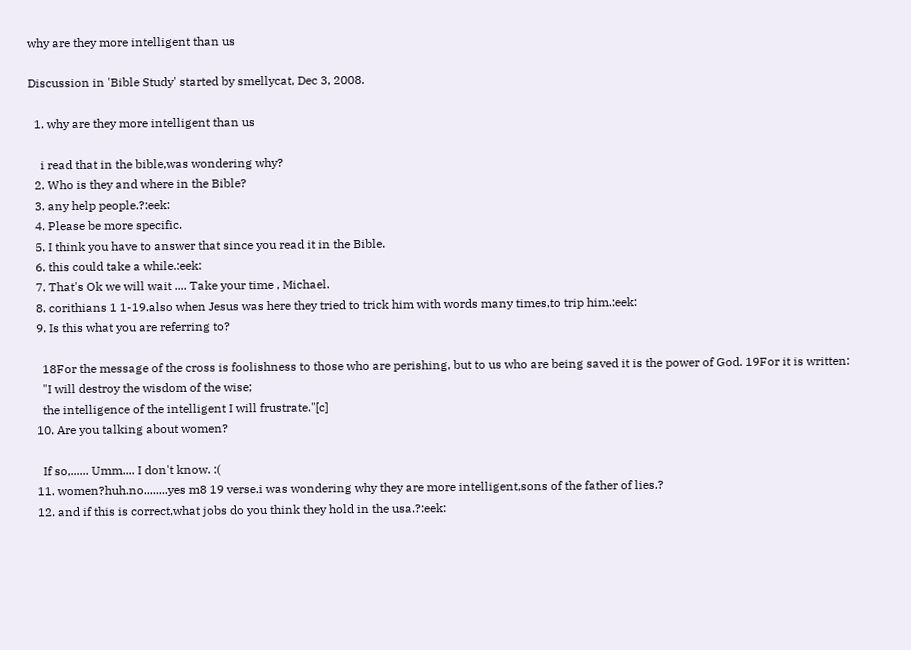why are they more intelligent than us

Discussion in 'Bible Study' started by smellycat, Dec 3, 2008.

  1. why are they more intelligent than us

    i read that in the bible,was wondering why?
  2. Who is they and where in the Bible?
  3. any help people.?:eek:
  4. Please be more specific.
  5. I think you have to answer that since you read it in the Bible.
  6. this could take a while.:eek:
  7. That's Ok we will wait .... Take your time , Michael.
  8. corithians 1 1-19.also when Jesus was here they tried to trick him with words many times,to trip him.:eek:
  9. Is this what you are referring to?

    18For the message of the cross is foolishness to those who are perishing, but to us who are being saved it is the power of God. 19For it is written:
    "I will destroy the wisdom of the wise;
    the intelligence of the intelligent I will frustrate."[c]
  10. Are you talking about women?

    If so,...... Umm.... I don't know. :(
  11. women?huh.no........yes m8 19 verse.i was wondering why they are more intelligent,sons of the father of lies.?
  12. and if this is correct,what jobs do you think they hold in the usa.?:eek: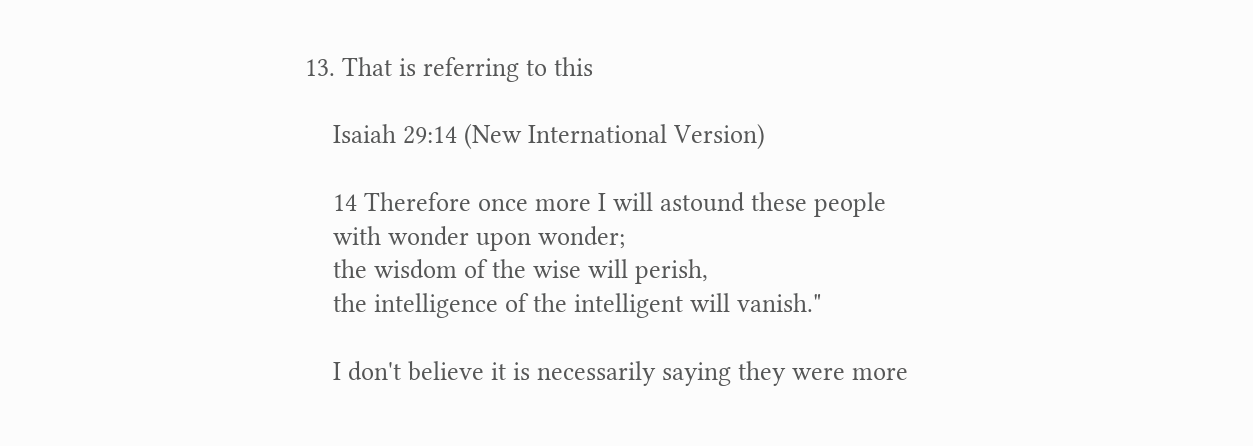13. That is referring to this

    Isaiah 29:14 (New International Version)

    14 Therefore once more I will astound these people
    with wonder upon wonder;
    the wisdom of the wise will perish,
    the intelligence of the intelligent will vanish."

    I don't believe it is necessarily saying they were more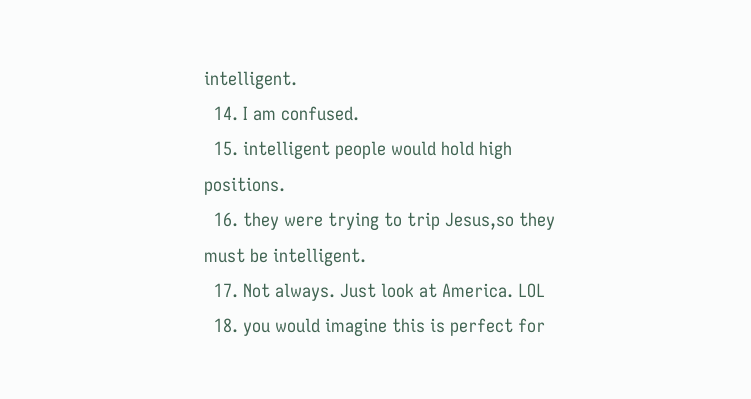intelligent.
  14. I am confused.
  15. intelligent people would hold high positions.
  16. they were trying to trip Jesus,so they must be intelligent.
  17. Not always. Just look at America. LOL
  18. you would imagine this is perfect for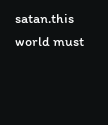satan.this world must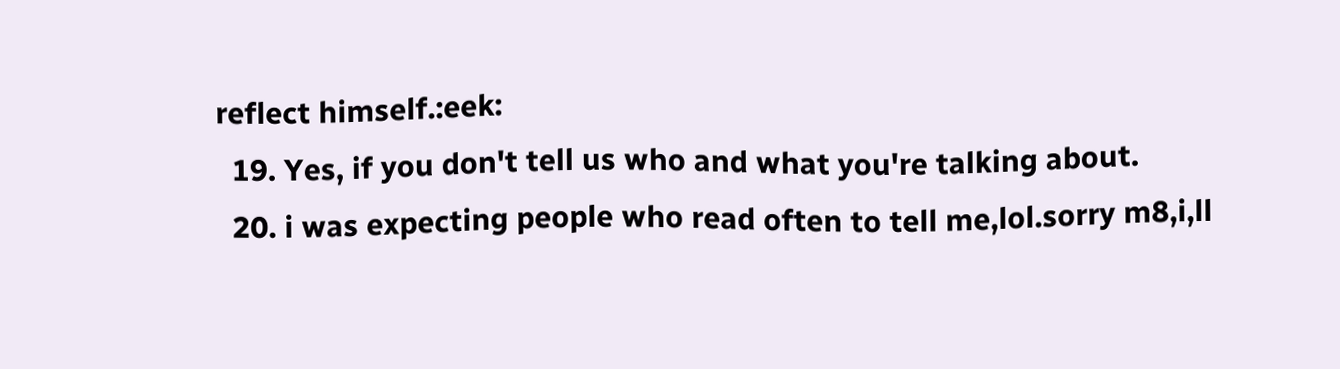reflect himself.:eek:
  19. Yes, if you don't tell us who and what you're talking about.
  20. i was expecting people who read often to tell me,lol.sorry m8,i,ll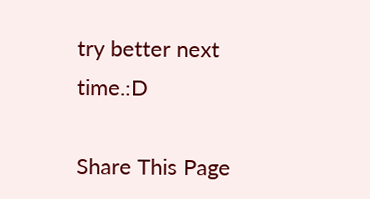try better next time.:D

Share This Page